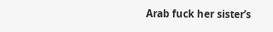Arab fuck her sister’s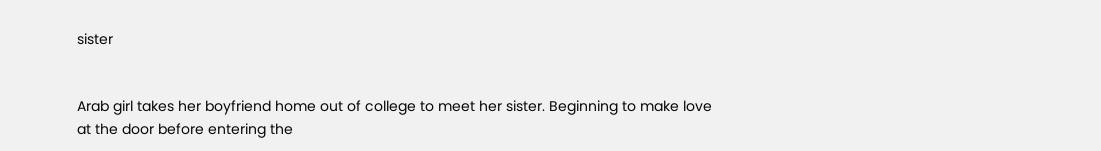sister


Arab girl takes her boyfriend home out of college to meet her sister. Beginning to make love at the door before entering the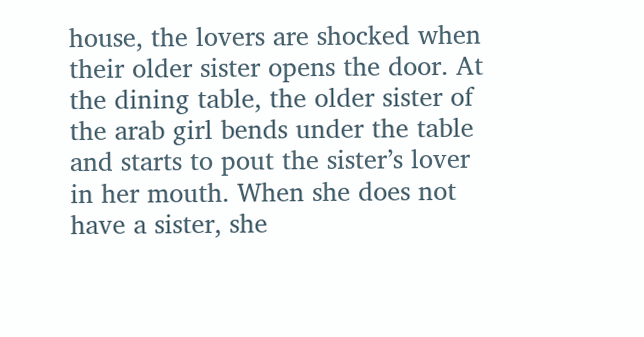house, the lovers are shocked when their older sister opens the door. At the dining table, the older sister of the arab girl bends under the table and starts to pout the sister’s lover in her mouth. When she does not have a sister, she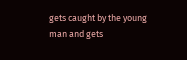gets caught by the young man and gets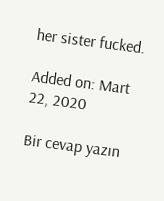her sister fucked.

Added on: Mart 22, 2020

Bir cevap yazın